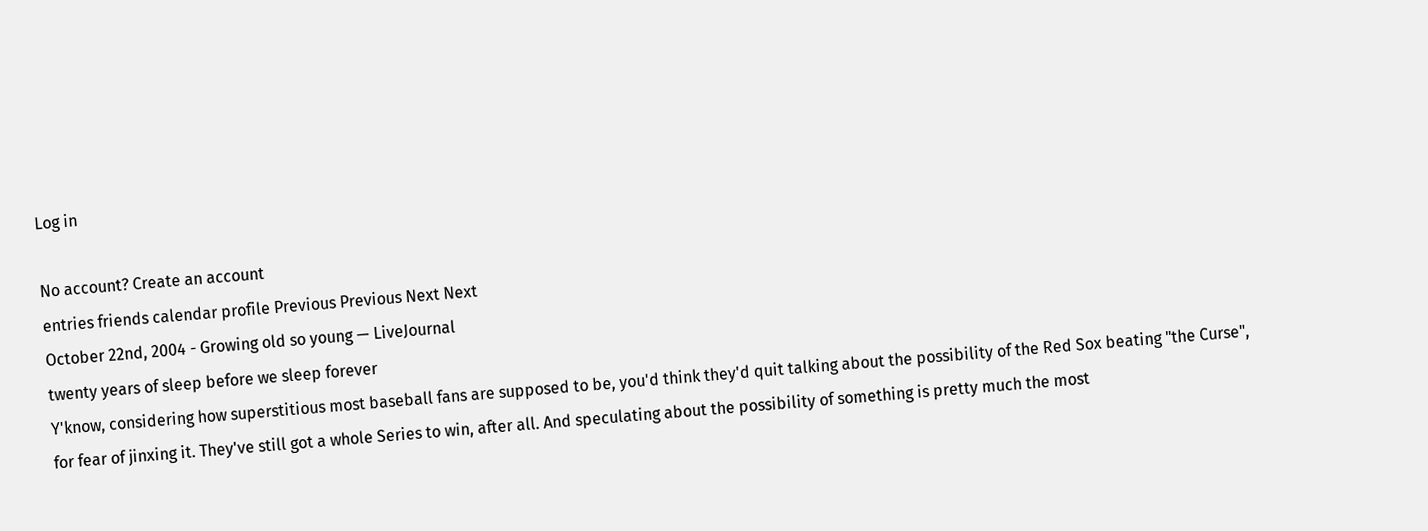Log in

No account? Create an account
entries friends calendar profile Previous Previous Next Next
October 22nd, 2004 - Growing old so young — LiveJournal
twenty years of sleep before we sleep forever
Y'know, considering how superstitious most baseball fans are supposed to be, you'd think they'd quit talking about the possibility of the Red Sox beating "the Curse", for fear of jinxing it. They've still got a whole Series to win, after all. And speculating about the possibility of something is pretty much the most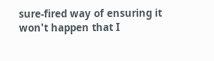sure-fired way of ensuring it won't happen that I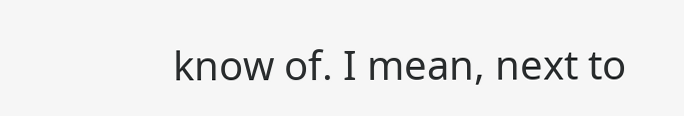know of. I mean, next to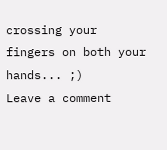crossing your fingers on both your hands... ;)
Leave a comment